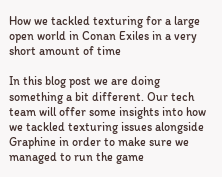How we tackled texturing for a large open world in Conan Exiles in a very short amount of time

In this blog post we are doing something a bit different. Our tech team will offer some insights into how we tackled texturing issues alongside Graphine in order to make sure we managed to run the game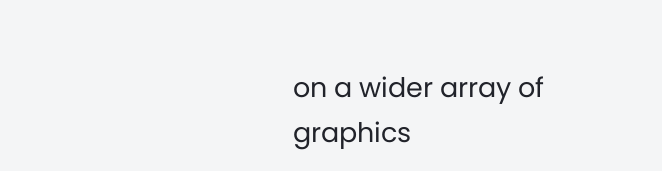on a wider array of graphics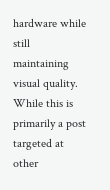hardware while still maintaining visual quality. While this is primarily a post targeted at other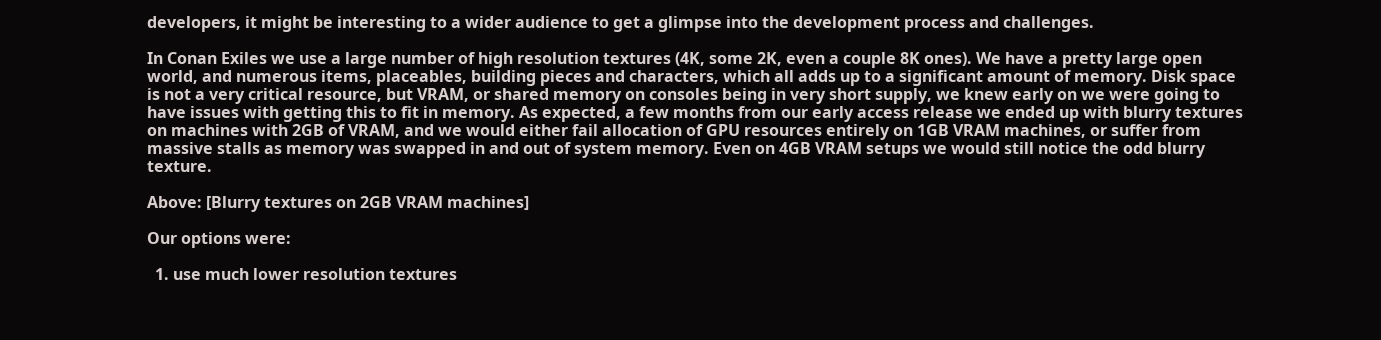developers, it might be interesting to a wider audience to get a glimpse into the development process and challenges.

In Conan Exiles we use a large number of high resolution textures (4K, some 2K, even a couple 8K ones). We have a pretty large open world, and numerous items, placeables, building pieces and characters, which all adds up to a significant amount of memory. Disk space is not a very critical resource, but VRAM, or shared memory on consoles being in very short supply, we knew early on we were going to have issues with getting this to fit in memory. As expected, a few months from our early access release we ended up with blurry textures on machines with 2GB of VRAM, and we would either fail allocation of GPU resources entirely on 1GB VRAM machines, or suffer from massive stalls as memory was swapped in and out of system memory. Even on 4GB VRAM setups we would still notice the odd blurry texture.

Above: [Blurry textures on 2GB VRAM machines]

Our options were:

  1. use much lower resolution textures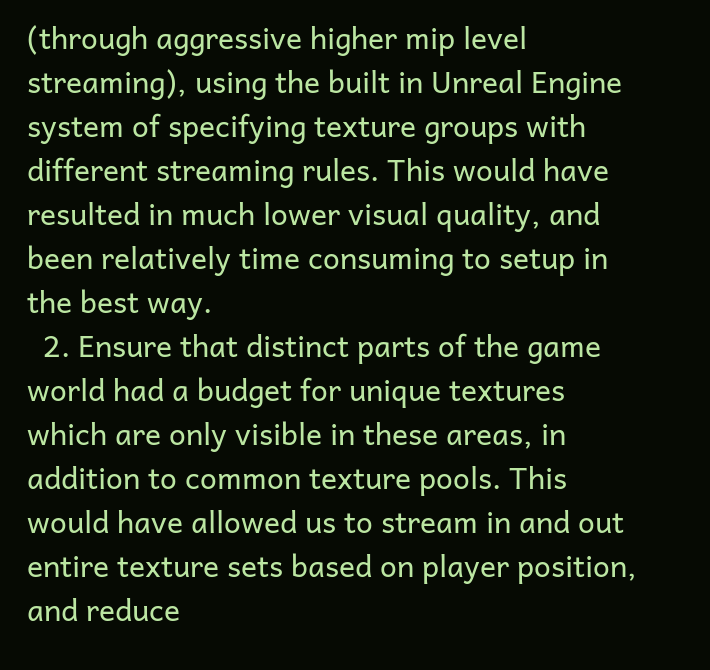(through aggressive higher mip level streaming), using the built in Unreal Engine system of specifying texture groups with different streaming rules. This would have resulted in much lower visual quality, and been relatively time consuming to setup in the best way.
  2. Ensure that distinct parts of the game world had a budget for unique textures which are only visible in these areas, in addition to common texture pools. This would have allowed us to stream in and out entire texture sets based on player position, and reduce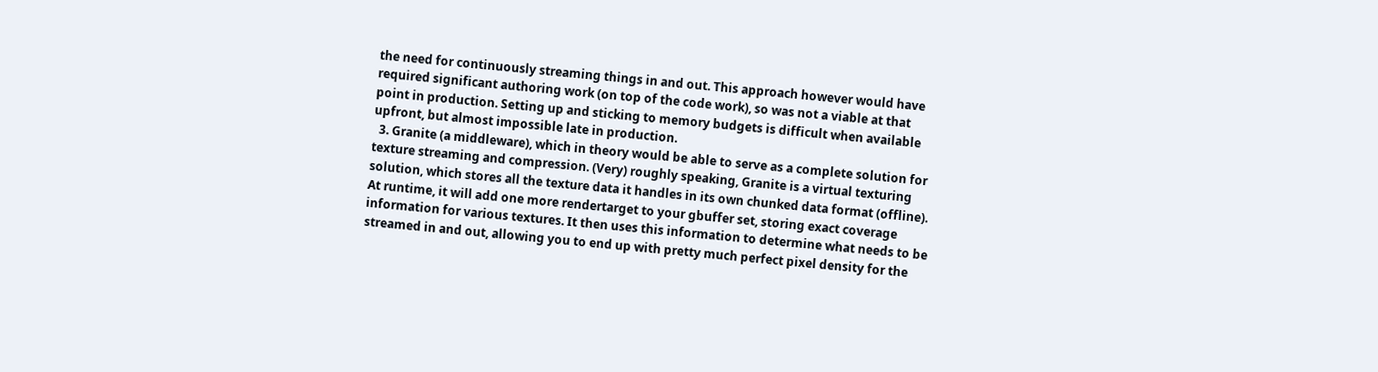the need for continuously streaming things in and out. This approach however would have required significant authoring work (on top of the code work), so was not a viable at that point in production. Setting up and sticking to memory budgets is difficult when available upfront, but almost impossible late in production.
  3. Granite (a middleware), which in theory would be able to serve as a complete solution for texture streaming and compression. (Very) roughly speaking, Granite is a virtual texturing solution, which stores all the texture data it handles in its own chunked data format (offline). At runtime, it will add one more rendertarget to your gbuffer set, storing exact coverage information for various textures. It then uses this information to determine what needs to be streamed in and out, allowing you to end up with pretty much perfect pixel density for the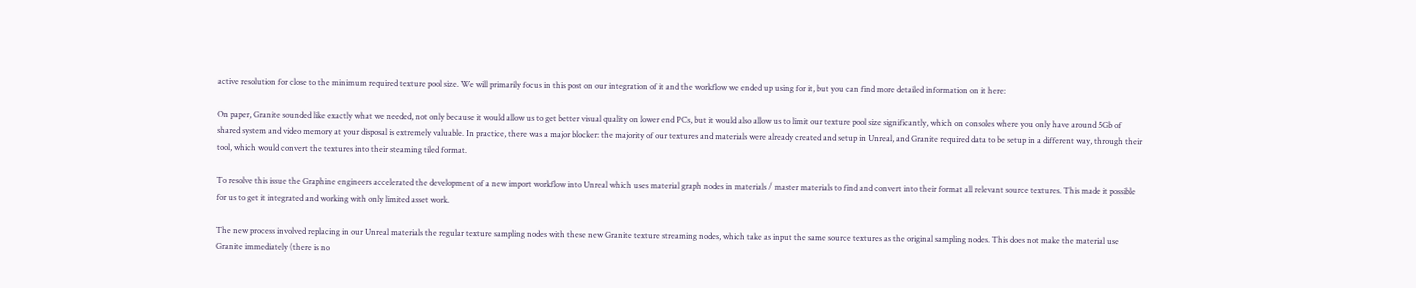active resolution for close to the minimum required texture pool size. We will primarily focus in this post on our integration of it and the workflow we ended up using for it, but you can find more detailed information on it here:

On paper, Granite sounded like exactly what we needed, not only because it would allow us to get better visual quality on lower end PCs, but it would also allow us to limit our texture pool size significantly, which on consoles where you only have around 5Gb of shared system and video memory at your disposal is extremely valuable. In practice, there was a major blocker: the majority of our textures and materials were already created and setup in Unreal, and Granite required data to be setup in a different way, through their tool, which would convert the textures into their steaming tiled format.

To resolve this issue the Graphine engineers accelerated the development of a new import workflow into Unreal which uses material graph nodes in materials / master materials to find and convert into their format all relevant source textures. This made it possible for us to get it integrated and working with only limited asset work.

The new process involved replacing in our Unreal materials the regular texture sampling nodes with these new Granite texture streaming nodes, which take as input the same source textures as the original sampling nodes. This does not make the material use Granite immediately (there is no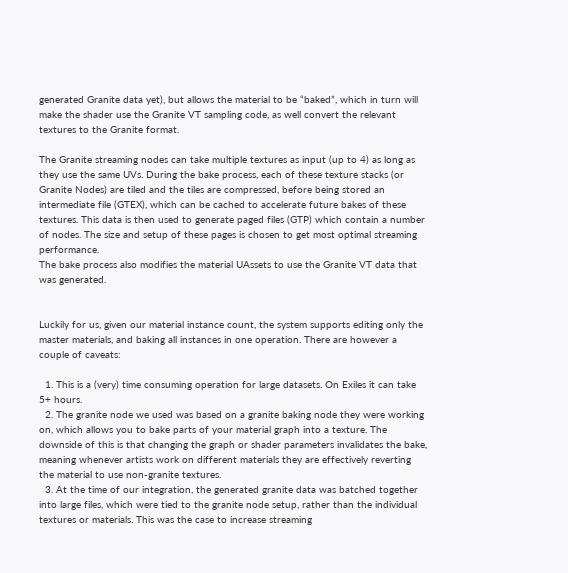generated Granite data yet), but allows the material to be “baked”, which in turn will make the shader use the Granite VT sampling code, as well convert the relevant textures to the Granite format.

The Granite streaming nodes can take multiple textures as input (up to 4) as long as they use the same UVs. During the bake process, each of these texture stacks (or Granite Nodes) are tiled and the tiles are compressed, before being stored an intermediate file (GTEX), which can be cached to accelerate future bakes of these textures. This data is then used to generate paged files (GTP) which contain a number of nodes. The size and setup of these pages is chosen to get most optimal streaming performance.
The bake process also modifies the material UAssets to use the Granite VT data that was generated.


Luckily for us, given our material instance count, the system supports editing only the master materials, and baking all instances in one operation. There are however a couple of caveats:

  1. This is a (very) time consuming operation for large datasets. On Exiles it can take 5+ hours.
  2. The granite node we used was based on a granite baking node they were working on, which allows you to bake parts of your material graph into a texture. The downside of this is that changing the graph or shader parameters invalidates the bake, meaning whenever artists work on different materials they are effectively reverting the material to use non-granite textures.
  3. At the time of our integration, the generated granite data was batched together into large files, which were tied to the granite node setup, rather than the individual textures or materials. This was the case to increase streaming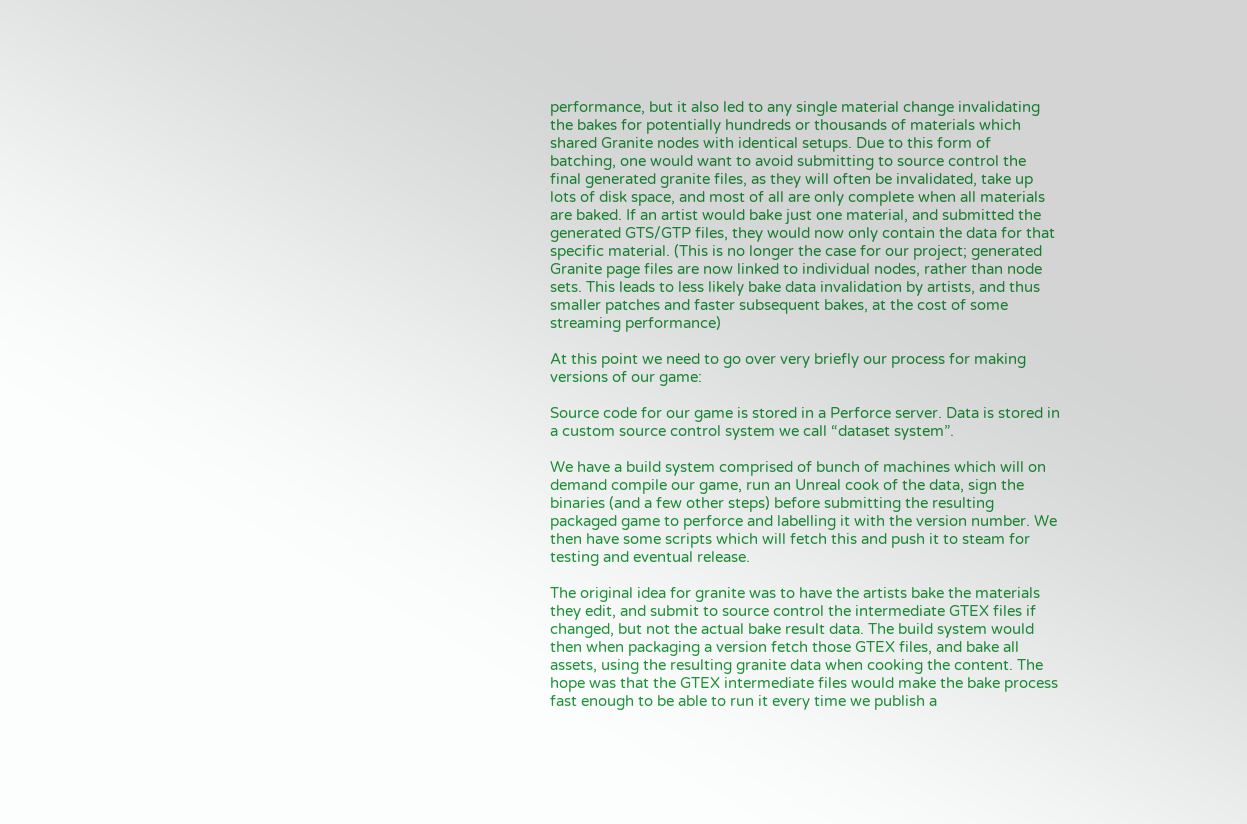performance, but it also led to any single material change invalidating the bakes for potentially hundreds or thousands of materials which shared Granite nodes with identical setups. Due to this form of batching, one would want to avoid submitting to source control the final generated granite files, as they will often be invalidated, take up lots of disk space, and most of all are only complete when all materials are baked. If an artist would bake just one material, and submitted the generated GTS/GTP files, they would now only contain the data for that specific material. (This is no longer the case for our project; generated Granite page files are now linked to individual nodes, rather than node sets. This leads to less likely bake data invalidation by artists, and thus smaller patches and faster subsequent bakes, at the cost of some streaming performance)

At this point we need to go over very briefly our process for making versions of our game:

Source code for our game is stored in a Perforce server. Data is stored in a custom source control system we call “dataset system”.

We have a build system comprised of bunch of machines which will on demand compile our game, run an Unreal cook of the data, sign the binaries (and a few other steps) before submitting the resulting packaged game to perforce and labelling it with the version number. We then have some scripts which will fetch this and push it to steam for testing and eventual release.

The original idea for granite was to have the artists bake the materials they edit, and submit to source control the intermediate GTEX files if changed, but not the actual bake result data. The build system would then when packaging a version fetch those GTEX files, and bake all assets, using the resulting granite data when cooking the content. The hope was that the GTEX intermediate files would make the bake process fast enough to be able to run it every time we publish a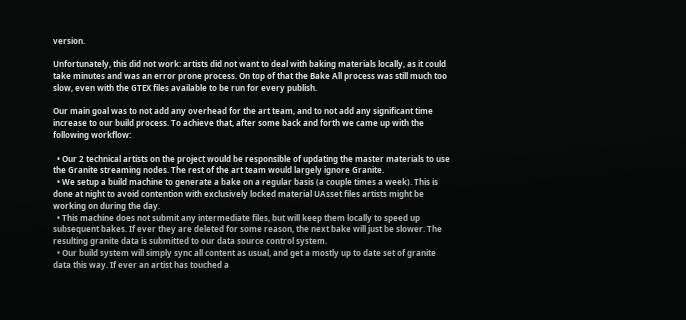version.

Unfortunately, this did not work: artists did not want to deal with baking materials locally, as it could take minutes and was an error prone process. On top of that the Bake All process was still much too slow, even with the GTEX files available to be run for every publish.

Our main goal was to not add any overhead for the art team, and to not add any significant time increase to our build process. To achieve that, after some back and forth we came up with the following workflow:

  • Our 2 technical artists on the project would be responsible of updating the master materials to use the Granite streaming nodes. The rest of the art team would largely ignore Granite.
  • We setup a build machine to generate a bake on a regular basis (a couple times a week). This is done at night to avoid contention with exclusively locked material UAsset files artists might be working on during the day.
  • This machine does not submit any intermediate files, but will keep them locally to speed up subsequent bakes. If ever they are deleted for some reason, the next bake will just be slower. The resulting granite data is submitted to our data source control system.
  • Our build system will simply sync all content as usual, and get a mostly up to date set of granite data this way. If ever an artist has touched a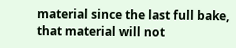material since the last full bake, that material will not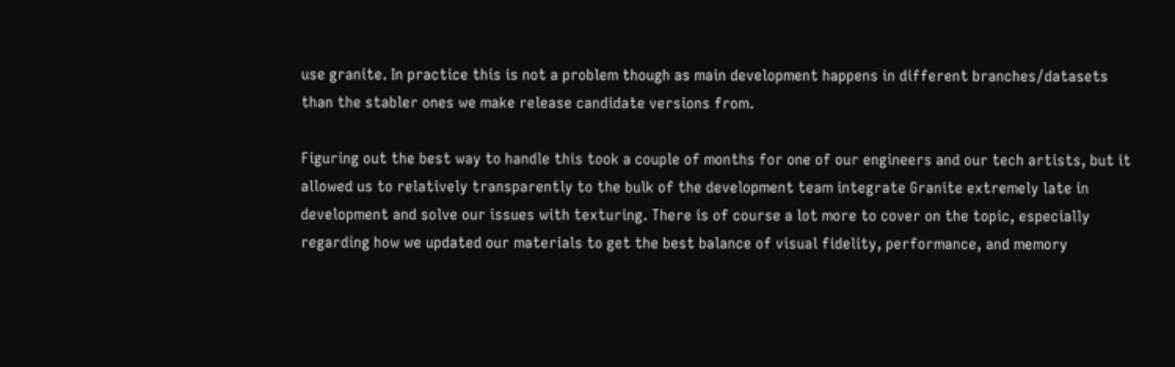use granite. In practice this is not a problem though as main development happens in different branches/datasets than the stabler ones we make release candidate versions from.

Figuring out the best way to handle this took a couple of months for one of our engineers and our tech artists, but it allowed us to relatively transparently to the bulk of the development team integrate Granite extremely late in development and solve our issues with texturing. There is of course a lot more to cover on the topic, especially regarding how we updated our materials to get the best balance of visual fidelity, performance, and memory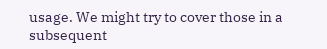usage. We might try to cover those in a subsequent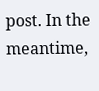post. In the meantime,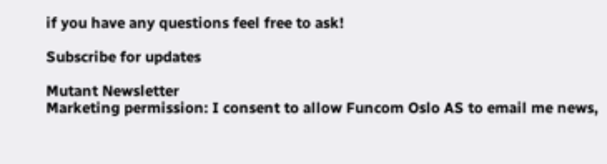if you have any questions feel free to ask!

Subscribe for updates

Mutant Newsletter
Marketing permission: I consent to allow Funcom Oslo AS to email me news,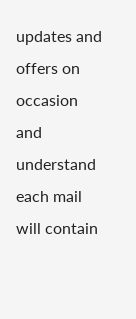updates and offers on occasion and understand each mail will contain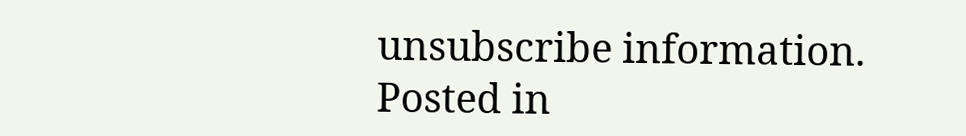unsubscribe information.
Posted in